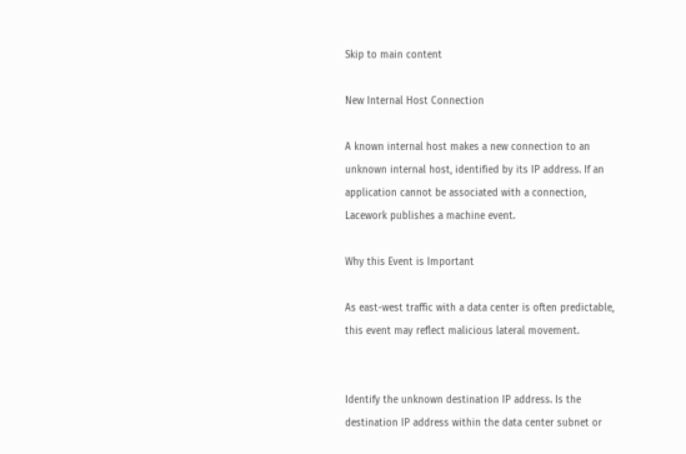Skip to main content

New Internal Host Connection

A known internal host makes a new connection to an unknown internal host, identified by its IP address. If an application cannot be associated with a connection, Lacework publishes a machine event.

Why this Event is Important

As east-west traffic with a data center is often predictable, this event may reflect malicious lateral movement.


Identify the unknown destination IP address. Is the destination IP address within the data center subnet or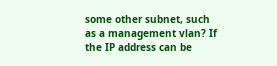some other subnet, such as a management vlan? If the IP address can be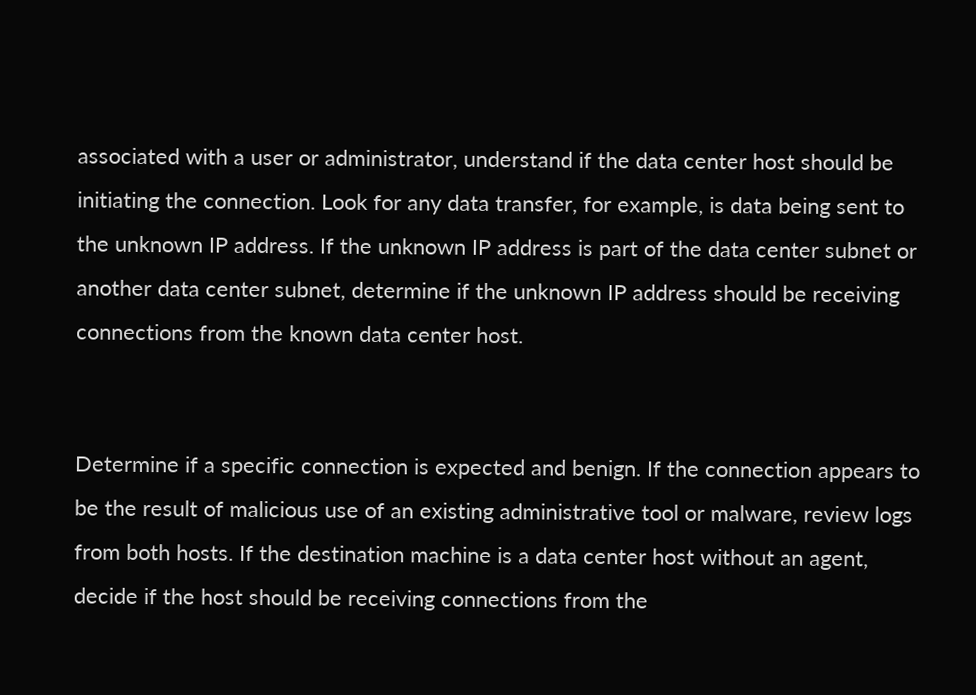associated with a user or administrator, understand if the data center host should be initiating the connection. Look for any data transfer, for example, is data being sent to the unknown IP address. If the unknown IP address is part of the data center subnet or another data center subnet, determine if the unknown IP address should be receiving connections from the known data center host.


Determine if a specific connection is expected and benign. If the connection appears to be the result of malicious use of an existing administrative tool or malware, review logs from both hosts. If the destination machine is a data center host without an agent, decide if the host should be receiving connections from the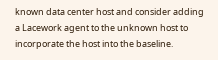known data center host and consider adding a Lacework agent to the unknown host to incorporate the host into the baseline.